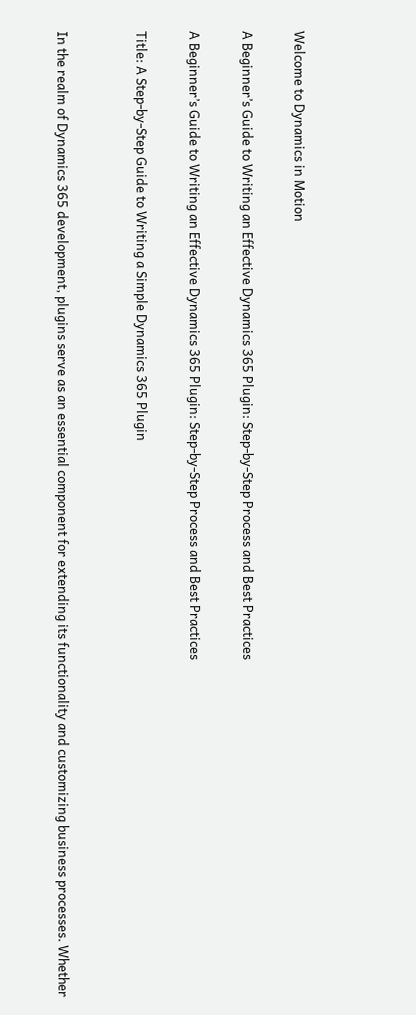Welcome to Dynamics in Motion

A Beginner’s Guide to Writing an Effective Dynamics 365 Plugin: Step-by-Step Process and Best Practices

A Beginner’s Guide to Writing an Effective Dynamics 365 Plugin: Step-by-Step Process and Best Practices

Title: A Step-by-Step Guide to Writing a Simple Dynamics 365 Plugin


In the realm of Dynamics 365 development, plugins serve as an essential component for extending its functionality and customizing business processes. Whether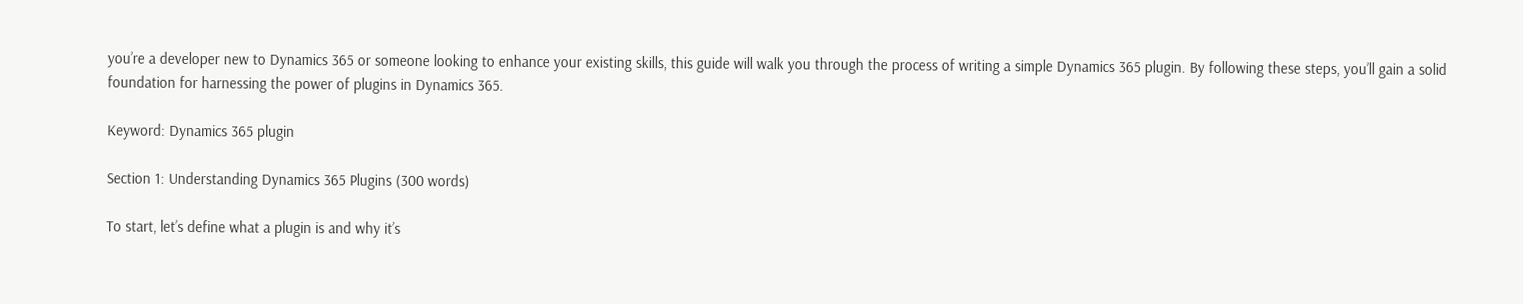you’re a developer new to Dynamics 365 or someone looking to enhance your existing skills, this guide will walk you through the process of writing a simple Dynamics 365 plugin. By following these steps, you’ll gain a solid foundation for harnessing the power of plugins in Dynamics 365.

Keyword: Dynamics 365 plugin

Section 1: Understanding Dynamics 365 Plugins (300 words)

To start, let’s define what a plugin is and why it’s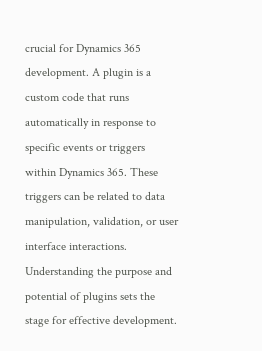crucial for Dynamics 365 development. A plugin is a custom code that runs automatically in response to specific events or triggers within Dynamics 365. These triggers can be related to data manipulation, validation, or user interface interactions. Understanding the purpose and potential of plugins sets the stage for effective development.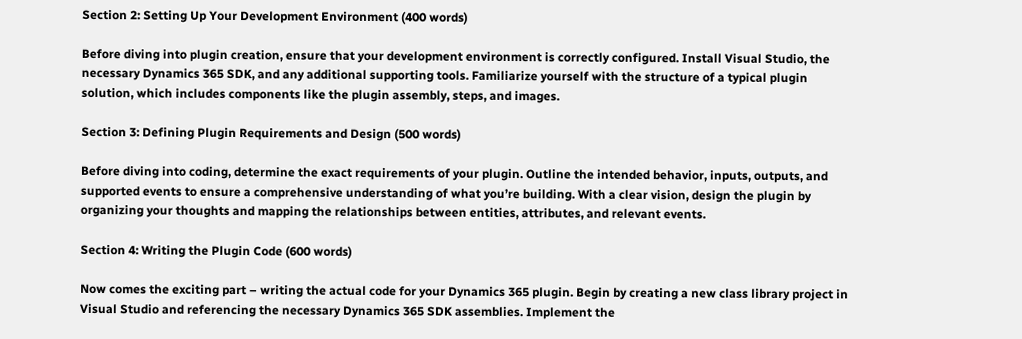Section 2: Setting Up Your Development Environment (400 words)

Before diving into plugin creation, ensure that your development environment is correctly configured. Install Visual Studio, the necessary Dynamics 365 SDK, and any additional supporting tools. Familiarize yourself with the structure of a typical plugin solution, which includes components like the plugin assembly, steps, and images.

Section 3: Defining Plugin Requirements and Design (500 words)

Before diving into coding, determine the exact requirements of your plugin. Outline the intended behavior, inputs, outputs, and supported events to ensure a comprehensive understanding of what you’re building. With a clear vision, design the plugin by organizing your thoughts and mapping the relationships between entities, attributes, and relevant events.

Section 4: Writing the Plugin Code (600 words)

Now comes the exciting part – writing the actual code for your Dynamics 365 plugin. Begin by creating a new class library project in Visual Studio and referencing the necessary Dynamics 365 SDK assemblies. Implement the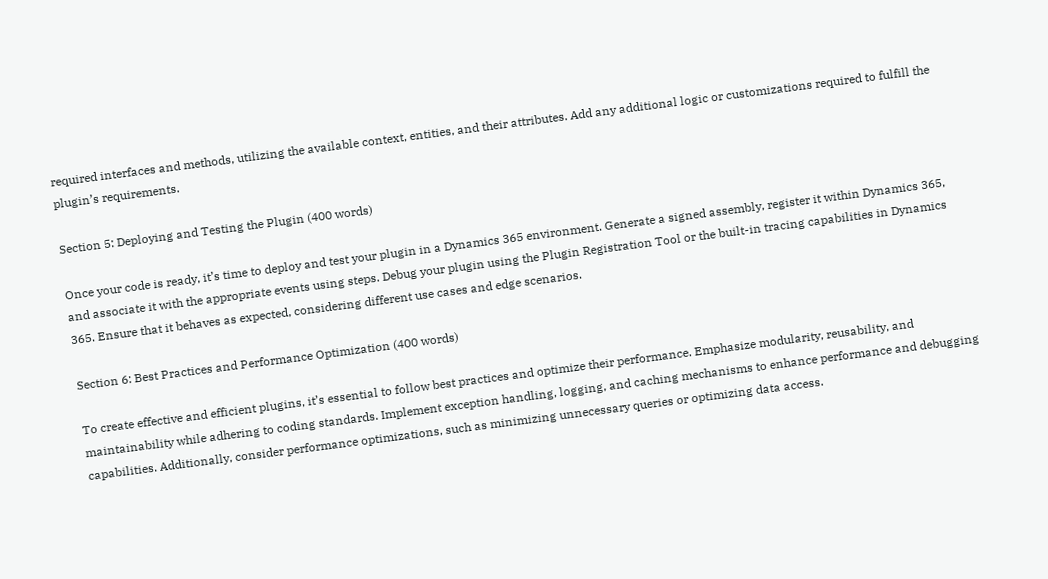required interfaces and methods, utilizing the available context, entities, and their attributes. Add any additional logic or customizations required to fulfill the plugin’s requirements.

Section 5: Deploying and Testing the Plugin (400 words)

Once your code is ready, it’s time to deploy and test your plugin in a Dynamics 365 environment. Generate a signed assembly, register it within Dynamics 365, and associate it with the appropriate events using steps. Debug your plugin using the Plugin Registration Tool or the built-in tracing capabilities in Dynamics 365. Ensure that it behaves as expected, considering different use cases and edge scenarios.

Section 6: Best Practices and Performance Optimization (400 words)

To create effective and efficient plugins, it’s essential to follow best practices and optimize their performance. Emphasize modularity, reusability, and maintainability while adhering to coding standards. Implement exception handling, logging, and caching mechanisms to enhance performance and debugging capabilities. Additionally, consider performance optimizations, such as minimizing unnecessary queries or optimizing data access.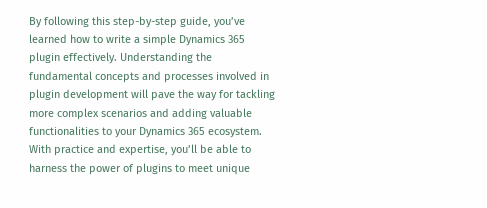By following this step-by-step guide, you’ve learned how to write a simple Dynamics 365 plugin effectively. Understanding the fundamental concepts and processes involved in plugin development will pave the way for tackling more complex scenarios and adding valuable functionalities to your Dynamics 365 ecosystem. With practice and expertise, you’ll be able to harness the power of plugins to meet unique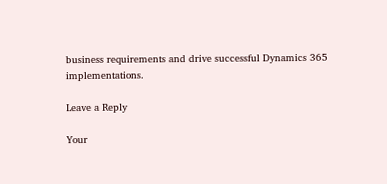business requirements and drive successful Dynamics 365 implementations.

Leave a Reply

Your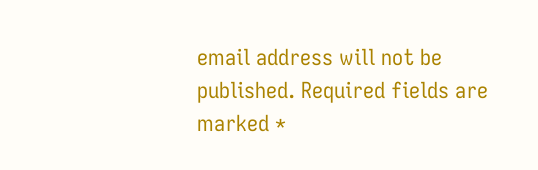email address will not be published. Required fields are marked *